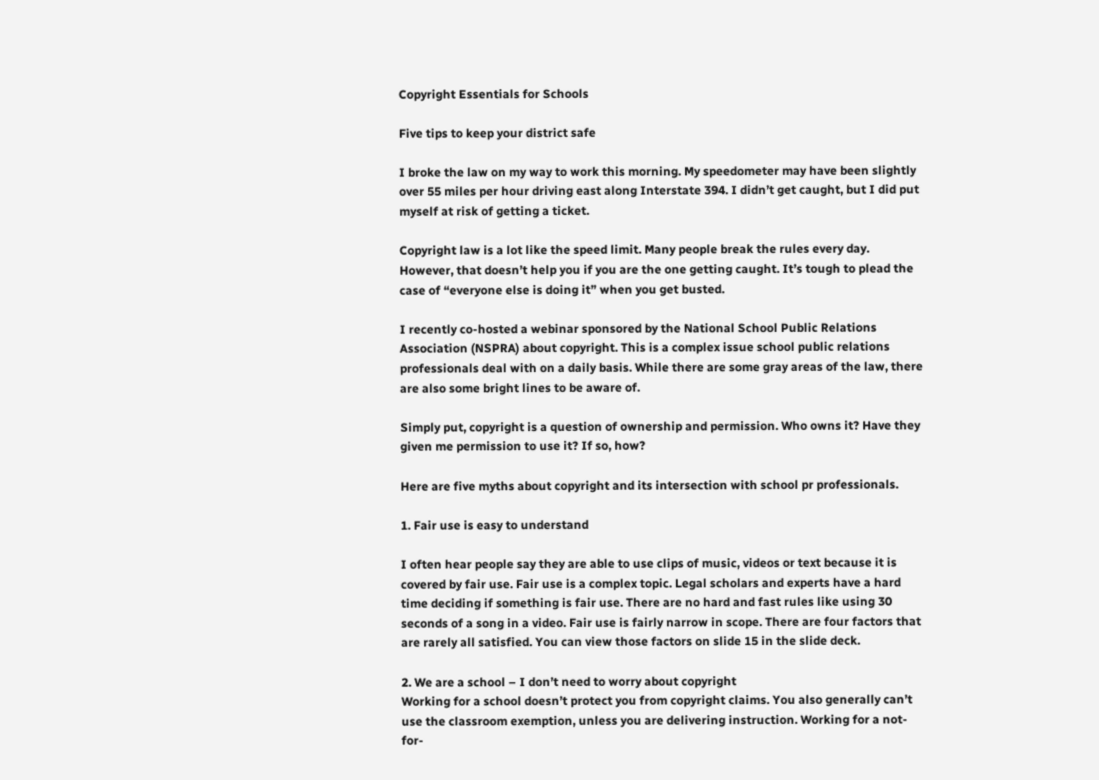Copyright Essentials for Schools

Five tips to keep your district safe

I broke the law on my way to work this morning. My speedometer may have been slightly over 55 miles per hour driving east along Interstate 394. I didn’t get caught, but I did put myself at risk of getting a ticket.

Copyright law is a lot like the speed limit. Many people break the rules every day. However, that doesn’t help you if you are the one getting caught. It’s tough to plead the case of “everyone else is doing it” when you get busted.

I recently co-hosted a webinar sponsored by the National School Public Relations Association (NSPRA) about copyright. This is a complex issue school public relations professionals deal with on a daily basis. While there are some gray areas of the law, there are also some bright lines to be aware of.

Simply put, copyright is a question of ownership and permission. Who owns it? Have they given me permission to use it? If so, how?

Here are five myths about copyright and its intersection with school pr professionals.

1. Fair use is easy to understand

I often hear people say they are able to use clips of music, videos or text because it is covered by fair use. Fair use is a complex topic. Legal scholars and experts have a hard time deciding if something is fair use. There are no hard and fast rules like using 30 seconds of a song in a video. Fair use is fairly narrow in scope. There are four factors that are rarely all satisfied. You can view those factors on slide 15 in the slide deck.

2. We are a school – I don’t need to worry about copyright
Working for a school doesn’t protect you from copyright claims. You also generally can’t use the classroom exemption, unless you are delivering instruction. Working for a not-for-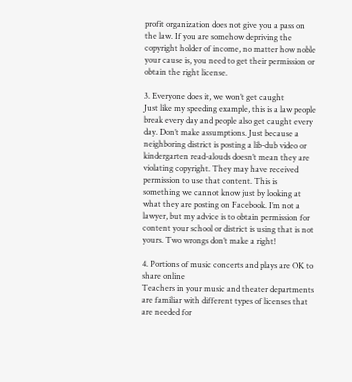profit organization does not give you a pass on the law. If you are somehow depriving the copyright holder of income, no matter how noble your cause is, you need to get their permission or obtain the right license.

3. Everyone does it, we won’t get caught
Just like my speeding example, this is a law people break every day and people also get caught every day. Don’t make assumptions. Just because a neighboring district is posting a lib-dub video or kindergarten read-alouds doesn’t mean they are violating copyright. They may have received permission to use that content. This is something we cannot know just by looking at what they are posting on Facebook. I’m not a lawyer, but my advice is to obtain permission for content your school or district is using that is not yours. Two wrongs don’t make a right!

4. Portions of music concerts and plays are OK to share online
Teachers in your music and theater departments are familiar with different types of licenses that are needed for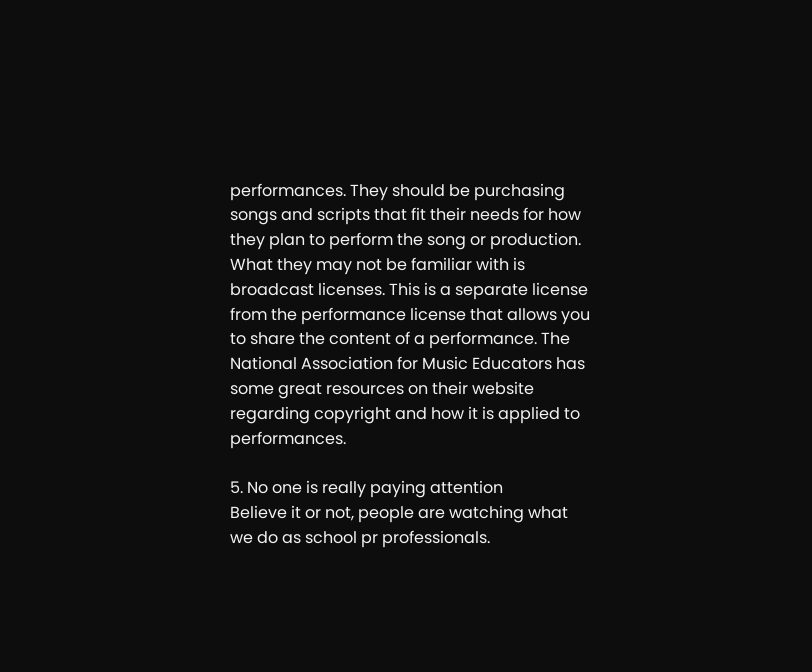performances. They should be purchasing songs and scripts that fit their needs for how they plan to perform the song or production. What they may not be familiar with is broadcast licenses. This is a separate license from the performance license that allows you to share the content of a performance. The National Association for Music Educators has some great resources on their website regarding copyright and how it is applied to performances.

5. No one is really paying attention
Believe it or not, people are watching what we do as school pr professionals.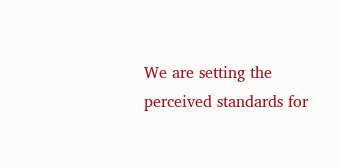We are setting the perceived standards for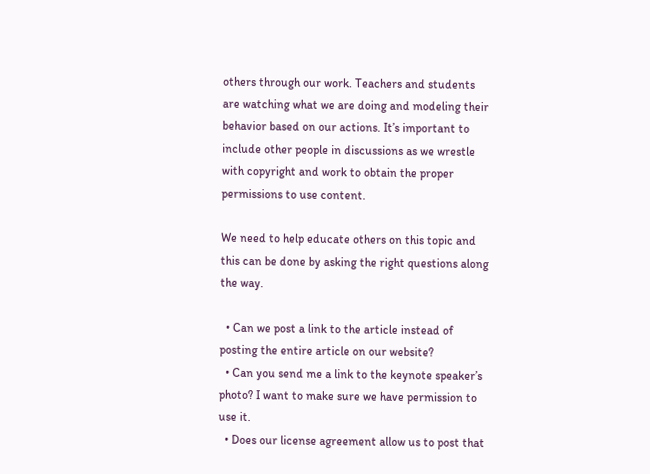others through our work. Teachers and students are watching what we are doing and modeling their behavior based on our actions. It’s important to include other people in discussions as we wrestle with copyright and work to obtain the proper permissions to use content.

We need to help educate others on this topic and this can be done by asking the right questions along the way.

  • Can we post a link to the article instead of posting the entire article on our website?
  • Can you send me a link to the keynote speaker’s photo? I want to make sure we have permission to use it.
  • Does our license agreement allow us to post that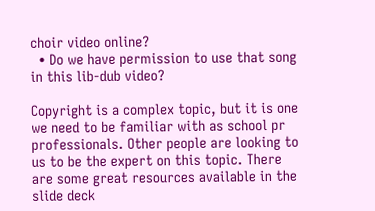choir video online?
  • Do we have permission to use that song in this lib-dub video?

Copyright is a complex topic, but it is one we need to be familiar with as school pr professionals. Other people are looking to us to be the expert on this topic. There are some great resources available in the slide deck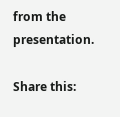from the presentation.

Share this: